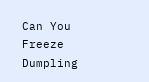Can You Freeze Dumpling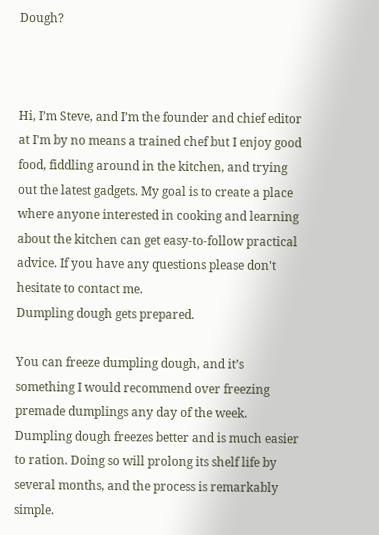Dough?



Hi, I’m Steve, and I’m the founder and chief editor at I'm by no means a trained chef but I enjoy good food, fiddling around in the kitchen, and trying out the latest gadgets. My goal is to create a place where anyone interested in cooking and learning about the kitchen can get easy-to-follow practical advice. If you have any questions please don't hesitate to contact me.
Dumpling dough gets prepared.

You can freeze dumpling dough, and it’s something I would recommend over freezing premade dumplings any day of the week. Dumpling dough freezes better and is much easier to ration. Doing so will prolong its shelf life by several months, and the process is remarkably simple.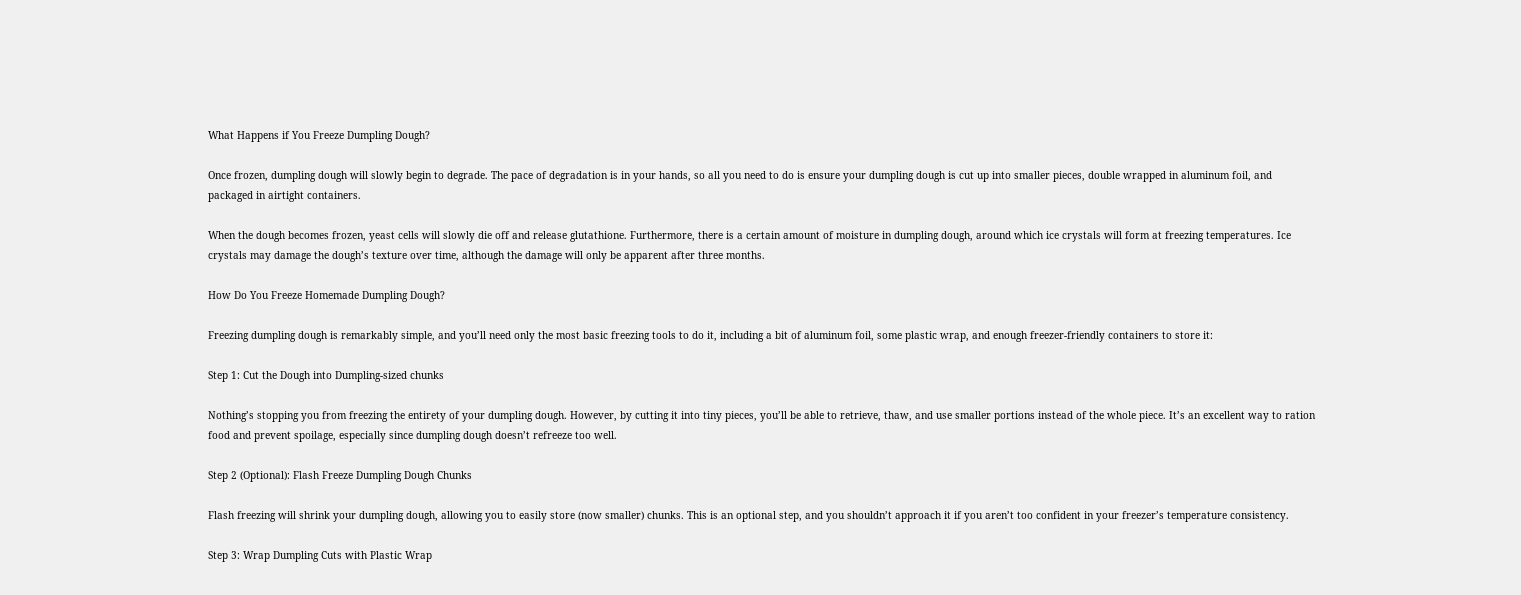What Happens if You Freeze Dumpling Dough?

Once frozen, dumpling dough will slowly begin to degrade. The pace of degradation is in your hands, so all you need to do is ensure your dumpling dough is cut up into smaller pieces, double wrapped in aluminum foil, and packaged in airtight containers.

When the dough becomes frozen, yeast cells will slowly die off and release glutathione. Furthermore, there is a certain amount of moisture in dumpling dough, around which ice crystals will form at freezing temperatures. Ice crystals may damage the dough’s texture over time, although the damage will only be apparent after three months.

How Do You Freeze Homemade Dumpling Dough?

Freezing dumpling dough is remarkably simple, and you’ll need only the most basic freezing tools to do it, including a bit of aluminum foil, some plastic wrap, and enough freezer-friendly containers to store it:

Step 1: Cut the Dough into Dumpling-sized chunks

Nothing’s stopping you from freezing the entirety of your dumpling dough. However, by cutting it into tiny pieces, you’ll be able to retrieve, thaw, and use smaller portions instead of the whole piece. It’s an excellent way to ration food and prevent spoilage, especially since dumpling dough doesn’t refreeze too well.

Step 2 (Optional): Flash Freeze Dumpling Dough Chunks

Flash freezing will shrink your dumpling dough, allowing you to easily store (now smaller) chunks. This is an optional step, and you shouldn’t approach it if you aren’t too confident in your freezer’s temperature consistency.

Step 3: Wrap Dumpling Cuts with Plastic Wrap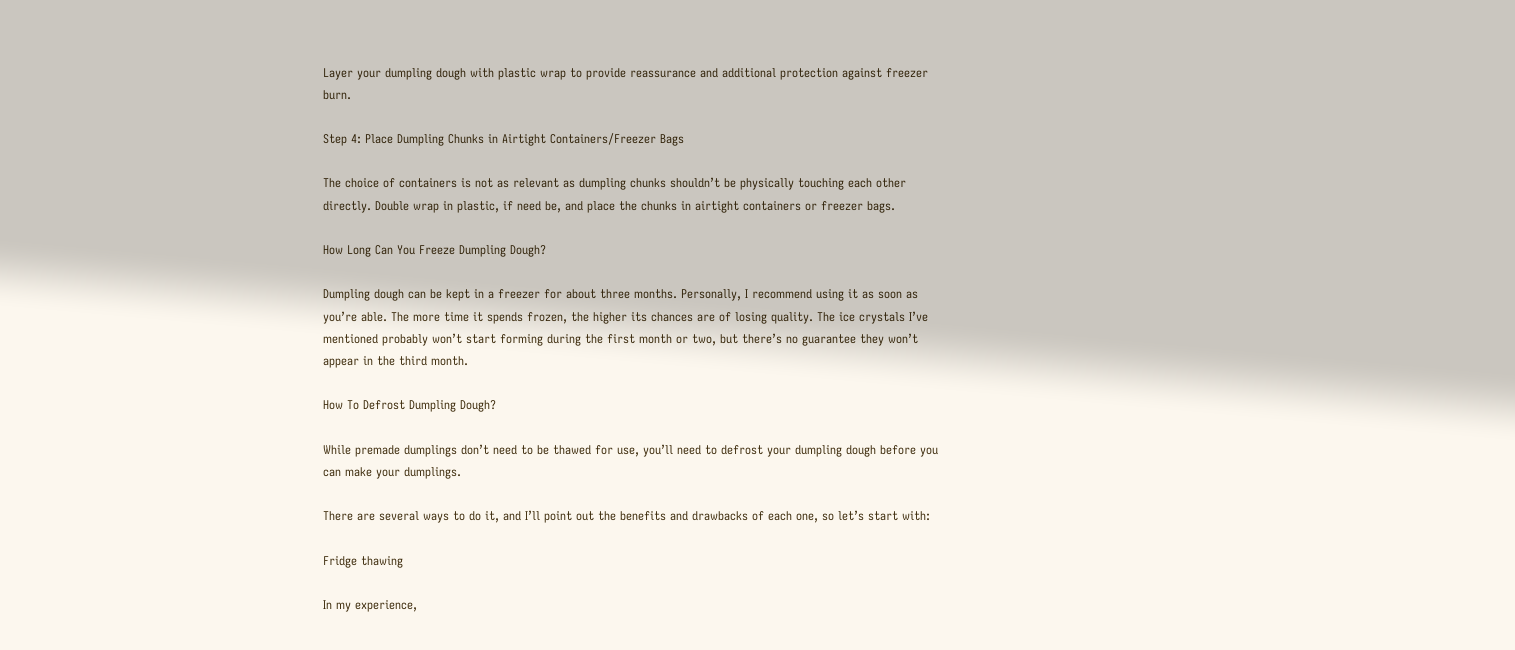Layer your dumpling dough with plastic wrap to provide reassurance and additional protection against freezer burn.

Step 4: Place Dumpling Chunks in Airtight Containers/Freezer Bags

The choice of containers is not as relevant as dumpling chunks shouldn’t be physically touching each other directly. Double wrap in plastic, if need be, and place the chunks in airtight containers or freezer bags.

How Long Can You Freeze Dumpling Dough?

Dumpling dough can be kept in a freezer for about three months. Personally, I recommend using it as soon as you’re able. The more time it spends frozen, the higher its chances are of losing quality. The ice crystals I’ve mentioned probably won’t start forming during the first month or two, but there’s no guarantee they won’t appear in the third month.

How To Defrost Dumpling Dough?

While premade dumplings don’t need to be thawed for use, you’ll need to defrost your dumpling dough before you can make your dumplings.

There are several ways to do it, and I’ll point out the benefits and drawbacks of each one, so let’s start with:

Fridge thawing

In my experience,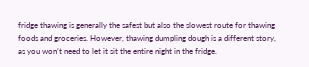fridge thawing is generally the safest but also the slowest route for thawing foods and groceries. However, thawing dumpling dough is a different story, as you won’t need to let it sit the entire night in the fridge.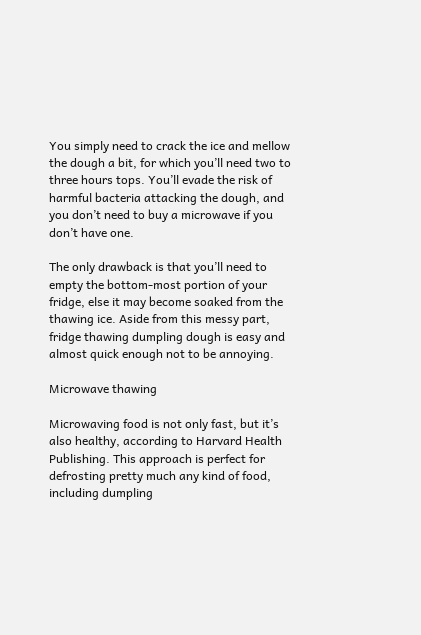You simply need to crack the ice and mellow the dough a bit, for which you’ll need two to three hours tops. You’ll evade the risk of harmful bacteria attacking the dough, and you don’t need to buy a microwave if you don’t have one.

The only drawback is that you’ll need to empty the bottom-most portion of your fridge, else it may become soaked from the thawing ice. Aside from this messy part, fridge thawing dumpling dough is easy and almost quick enough not to be annoying.

Microwave thawing

Microwaving food is not only fast, but it’s also healthy, according to Harvard Health Publishing. This approach is perfect for defrosting pretty much any kind of food, including dumpling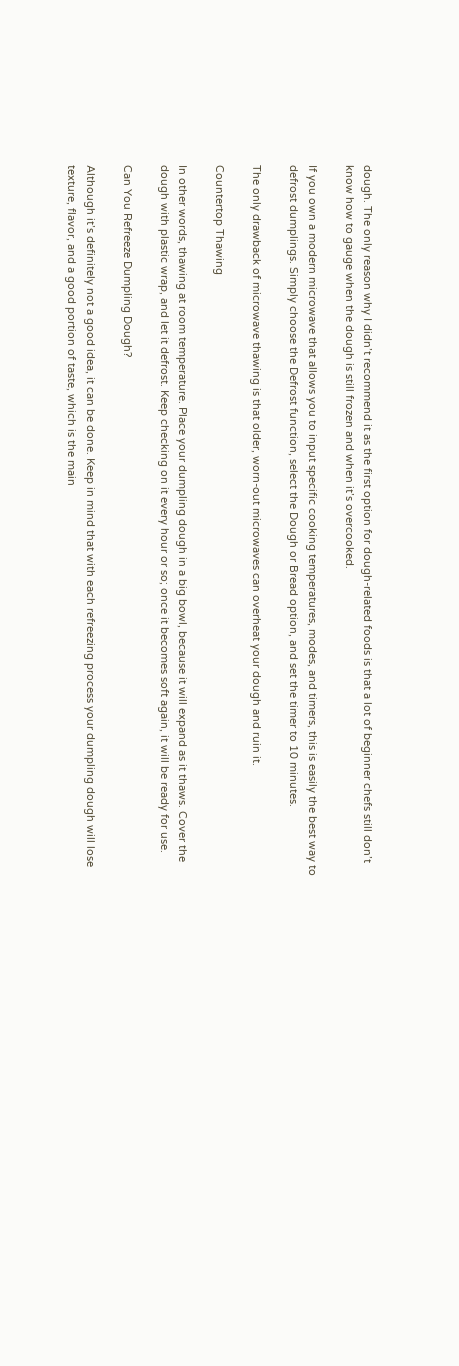dough. The only reason why I didn’t recommend it as the first option for dough-related foods is that a lot of beginner chefs still don’t know how to gauge when the dough is still frozen and when it’s overcooked.

If you own a modern microwave that allows you to input specific cooking temperatures, modes, and timers, this is easily the best way to defrost dumplings. Simply choose the Defrost function, select the Dough or Bread option, and set the timer to 10 minutes.

The only drawback of microwave thawing is that older, worn-out microwaves can overheat your dough and ruin it.

Countertop Thawing

In other words, thawing at room temperature. Place your dumpling dough in a big bowl, because it will expand as it thaws. Cover the dough with plastic wrap, and let it defrost. Keep checking on it every hour or so; once it becomes soft again, it will be ready for use.

Can You Refreeze Dumpling Dough?

Although it’s definitely not a good idea, it can be done. Keep in mind that with each refreezing process your dumpling dough will lose texture, flavor, and a good portion of taste, which is the main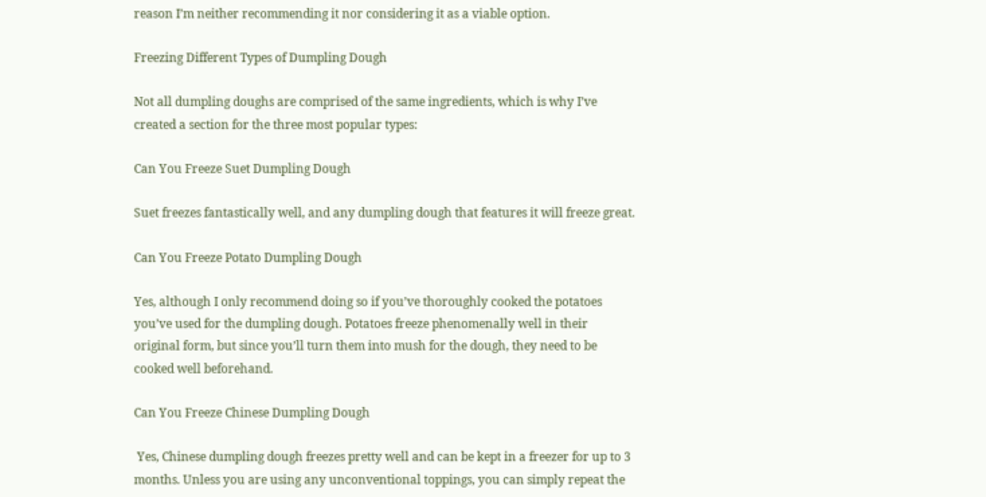reason I’m neither recommending it nor considering it as a viable option.

Freezing Different Types of Dumpling Dough

Not all dumpling doughs are comprised of the same ingredients, which is why I’ve created a section for the three most popular types:

Can You Freeze Suet Dumpling Dough

Suet freezes fantastically well, and any dumpling dough that features it will freeze great.

Can You Freeze Potato Dumpling Dough

Yes, although I only recommend doing so if you’ve thoroughly cooked the potatoes you’ve used for the dumpling dough. Potatoes freeze phenomenally well in their original form, but since you’ll turn them into mush for the dough, they need to be cooked well beforehand.

Can You Freeze Chinese Dumpling Dough

 Yes, Chinese dumpling dough freezes pretty well and can be kept in a freezer for up to 3 months. Unless you are using any unconventional toppings, you can simply repeat the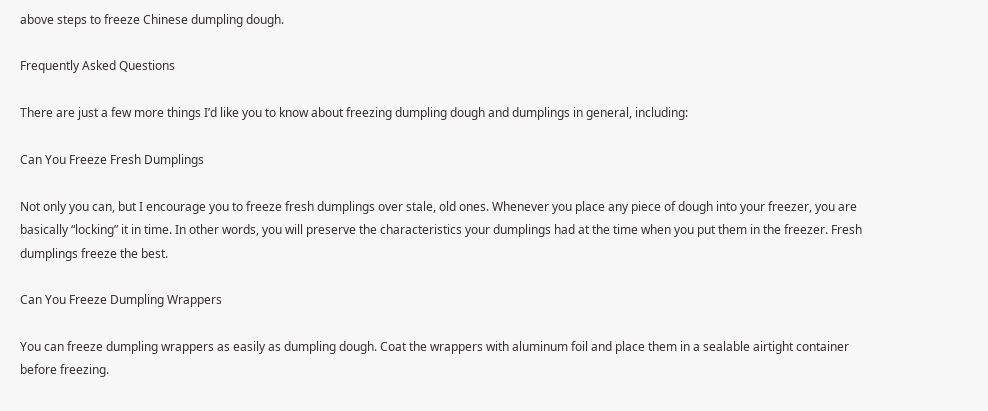above steps to freeze Chinese dumpling dough.

Frequently Asked Questions

There are just a few more things I’d like you to know about freezing dumpling dough and dumplings in general, including:

Can You Freeze Fresh Dumplings

Not only you can, but I encourage you to freeze fresh dumplings over stale, old ones. Whenever you place any piece of dough into your freezer, you are basically “locking” it in time. In other words, you will preserve the characteristics your dumplings had at the time when you put them in the freezer. Fresh dumplings freeze the best.

Can You Freeze Dumpling Wrappers

You can freeze dumpling wrappers as easily as dumpling dough. Coat the wrappers with aluminum foil and place them in a sealable airtight container before freezing.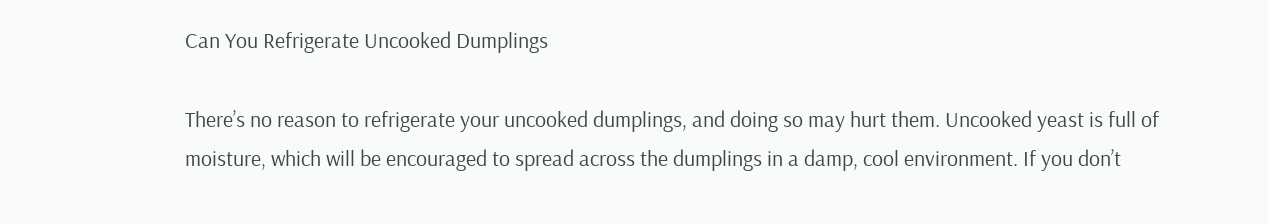Can You Refrigerate Uncooked Dumplings

There’s no reason to refrigerate your uncooked dumplings, and doing so may hurt them. Uncooked yeast is full of moisture, which will be encouraged to spread across the dumplings in a damp, cool environment. If you don’t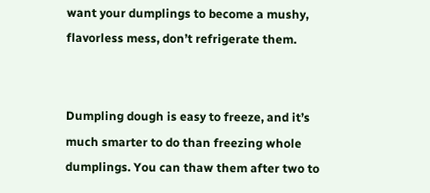want your dumplings to become a mushy, flavorless mess, don’t refrigerate them.


Dumpling dough is easy to freeze, and it’s much smarter to do than freezing whole dumplings. You can thaw them after two to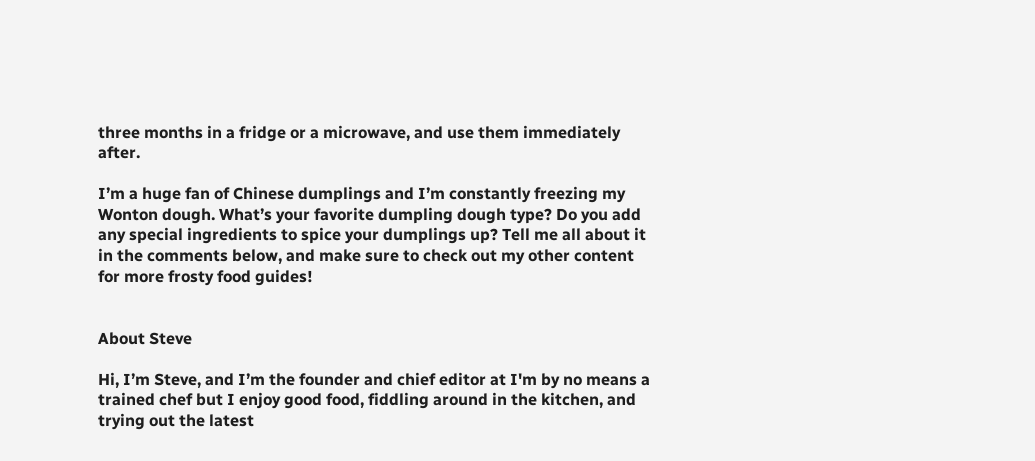three months in a fridge or a microwave, and use them immediately after.

I’m a huge fan of Chinese dumplings and I’m constantly freezing my Wonton dough. What’s your favorite dumpling dough type? Do you add any special ingredients to spice your dumplings up? Tell me all about it in the comments below, and make sure to check out my other content for more frosty food guides!


About Steve

Hi, I’m Steve, and I’m the founder and chief editor at I'm by no means a trained chef but I enjoy good food, fiddling around in the kitchen, and trying out the latest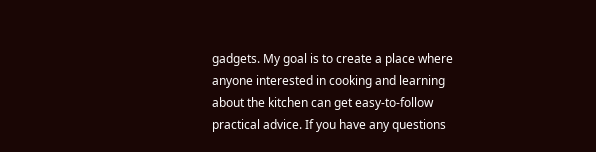gadgets. My goal is to create a place where anyone interested in cooking and learning about the kitchen can get easy-to-follow practical advice. If you have any questions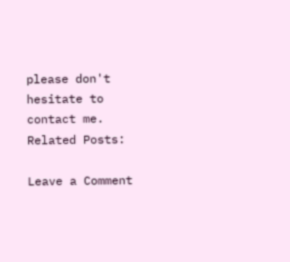please don't hesitate to contact me.
Related Posts:

Leave a Comment